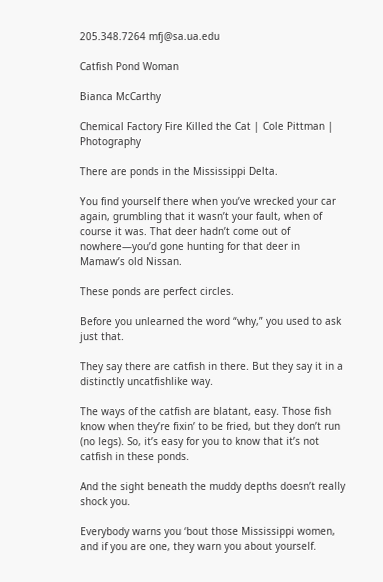205.348.7264 mfj@sa.ua.edu

Catfish Pond Woman

Bianca McCarthy

Chemical Factory Fire Killed the Cat | Cole Pittman | Photography

There are ponds in the Mississippi Delta.

You find yourself there when you’ve wrecked your car again, grumbling that it wasn’t your fault, when of course it was. That deer hadn’t come out of nowhere—you’d gone hunting for that deer in Mamaw’s old Nissan.

These ponds are perfect circles.

Before you unlearned the word “why,” you used to ask just that.

They say there are catfish in there. But they say it in a distinctly uncatfishlike way.

The ways of the catfish are blatant, easy. Those fish know when they’re fixin’ to be fried, but they don’t run (no legs). So, it’s easy for you to know that it’s not catfish in these ponds.

And the sight beneath the muddy depths doesn’t really shock you.

Everybody warns you ‘bout those Mississippi women, and if you are one, they warn you about yourself.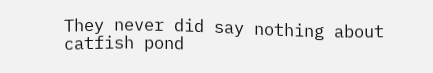They never did say nothing about catfish pond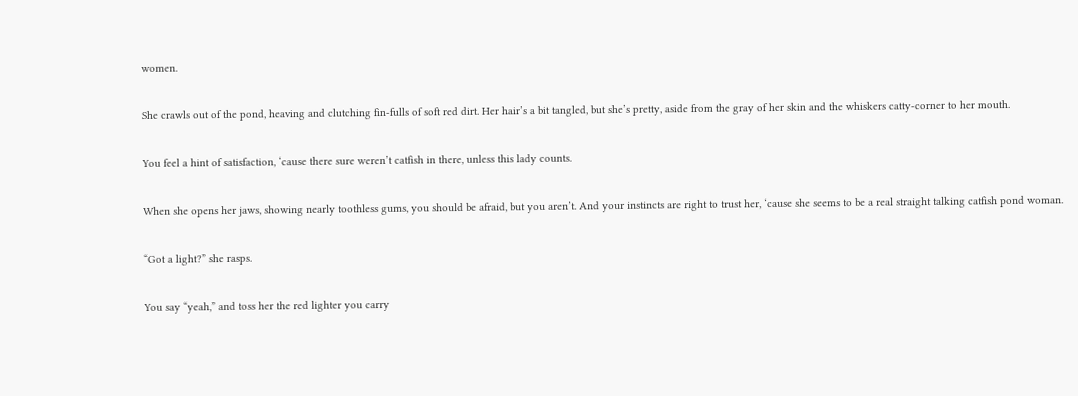women.

She crawls out of the pond, heaving and clutching fin-fulls of soft red dirt. Her hair’s a bit tangled, but she’s pretty, aside from the gray of her skin and the whiskers catty-corner to her mouth.

You feel a hint of satisfaction, ‘cause there sure weren’t catfish in there, unless this lady counts.

When she opens her jaws, showing nearly toothless gums, you should be afraid, but you aren’t. And your instincts are right to trust her, ‘cause she seems to be a real straight talking catfish pond woman.

“Got a light?” she rasps.

You say “yeah,” and toss her the red lighter you carry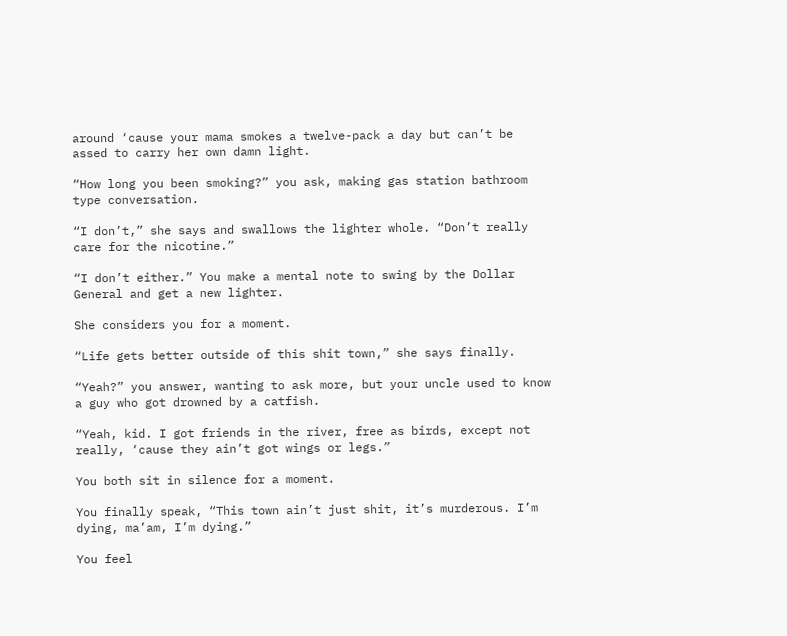around ‘cause your mama smokes a twelve-pack a day but can’t be assed to carry her own damn light.

“How long you been smoking?” you ask, making gas station bathroom type conversation.

“I don’t,” she says and swallows the lighter whole. “Don’t really care for the nicotine.”

“I don’t either.” You make a mental note to swing by the Dollar General and get a new lighter.

She considers you for a moment.

“Life gets better outside of this shit town,” she says finally.

“Yeah?” you answer, wanting to ask more, but your uncle used to know a guy who got drowned by a catfish.

“Yeah, kid. I got friends in the river, free as birds, except not really, ‘cause they ain’t got wings or legs.”

You both sit in silence for a moment.

You finally speak, “This town ain’t just shit, it’s murderous. I’m dying, ma’am, I’m dying.”

You feel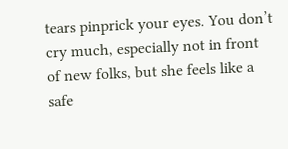tears pinprick your eyes. You don’t cry much, especially not in front of new folks, but she feels like a safe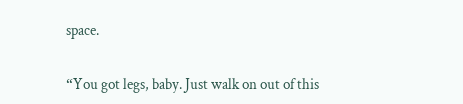space.

“You got legs, baby. Just walk on out of this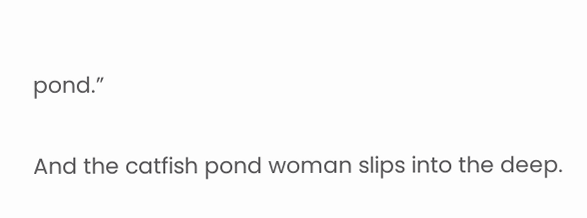pond.”

And the catfish pond woman slips into the deep.